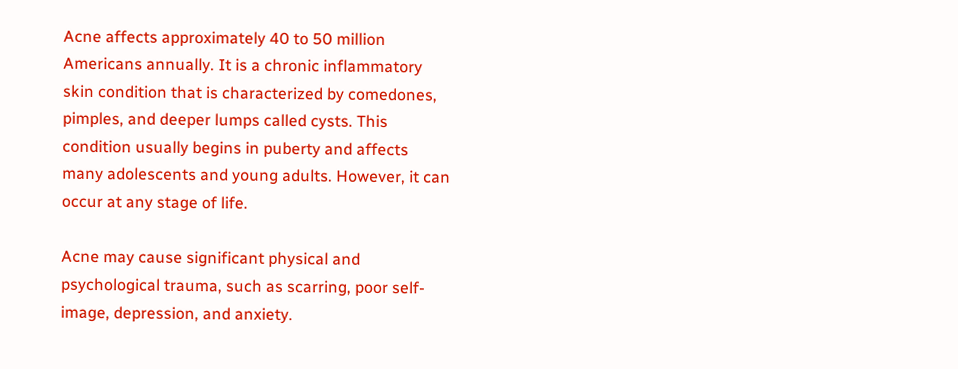Acne affects approximately 40 to 50 million Americans annually. It is a chronic inflammatory skin condition that is characterized by comedones, pimples, and deeper lumps called cysts. This condition usually begins in puberty and affects many adolescents and young adults. However, it can occur at any stage of life.

Acne may cause significant physical and psychological trauma, such as scarring, poor self-image, depression, and anxiety.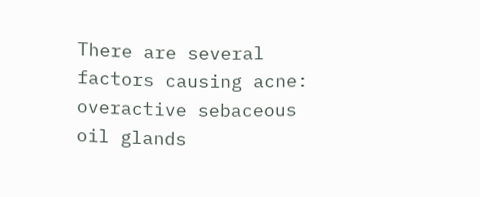There are several factors causing acne: overactive sebaceous oil glands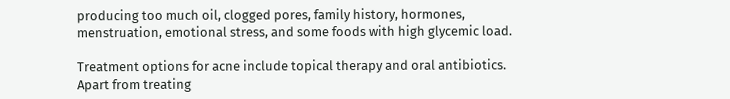producing too much oil, clogged pores, family history, hormones, menstruation, emotional stress, and some foods with high glycemic load.

Treatment options for acne include topical therapy and oral antibiotics. Apart from treating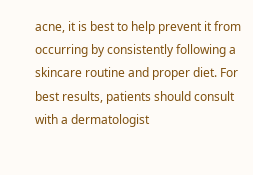acne, it is best to help prevent it from occurring by consistently following a skincare routine and proper diet. For best results, patients should consult with a dermatologist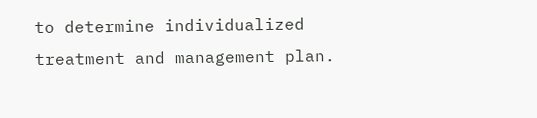to determine individualized treatment and management plan.